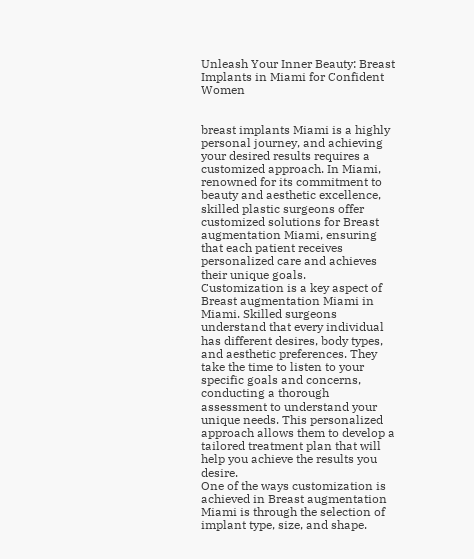Unleash Your Inner Beauty: Breast Implants in Miami for Confident Women


breast implants Miami is a highly personal journey, and achieving your desired results requires a customized approach. In Miami, renowned for its commitment to beauty and aesthetic excellence, skilled plastic surgeons offer customized solutions for Breast augmentation Miami, ensuring that each patient receives personalized care and achieves their unique goals.
Customization is a key aspect of Breast augmentation Miami in Miami. Skilled surgeons understand that every individual has different desires, body types, and aesthetic preferences. They take the time to listen to your specific goals and concerns, conducting a thorough assessment to understand your unique needs. This personalized approach allows them to develop a tailored treatment plan that will help you achieve the results you desire.
One of the ways customization is achieved in Breast augmentation Miami is through the selection of implant type, size, and shape.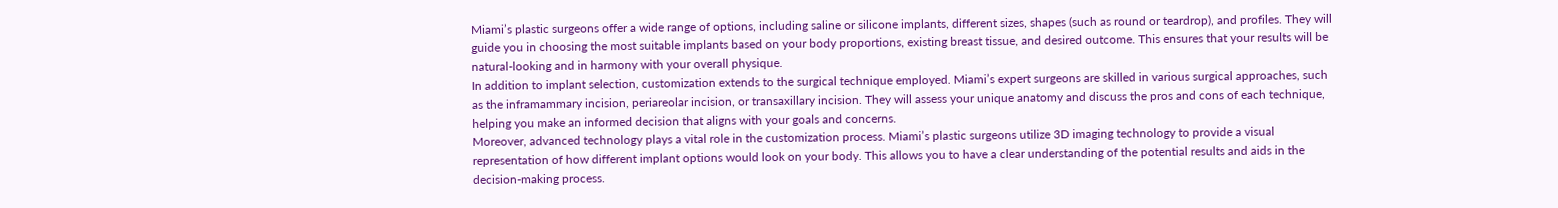Miami’s plastic surgeons offer a wide range of options, including saline or silicone implants, different sizes, shapes (such as round or teardrop), and profiles. They will guide you in choosing the most suitable implants based on your body proportions, existing breast tissue, and desired outcome. This ensures that your results will be natural-looking and in harmony with your overall physique.
In addition to implant selection, customization extends to the surgical technique employed. Miami’s expert surgeons are skilled in various surgical approaches, such as the inframammary incision, periareolar incision, or transaxillary incision. They will assess your unique anatomy and discuss the pros and cons of each technique, helping you make an informed decision that aligns with your goals and concerns.
Moreover, advanced technology plays a vital role in the customization process. Miami’s plastic surgeons utilize 3D imaging technology to provide a visual representation of how different implant options would look on your body. This allows you to have a clear understanding of the potential results and aids in the decision-making process.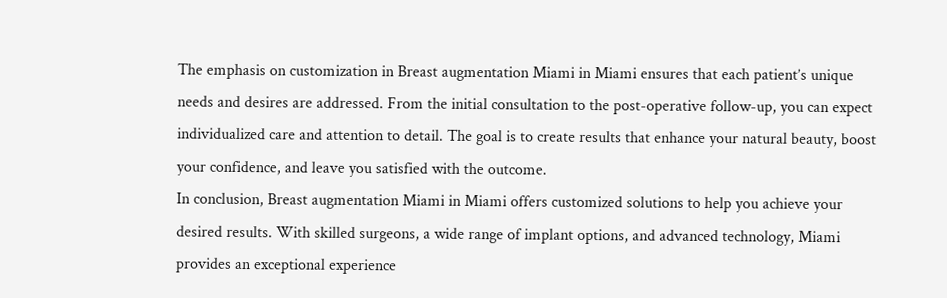The emphasis on customization in Breast augmentation Miami in Miami ensures that each patient’s unique needs and desires are addressed. From the initial consultation to the post-operative follow-up, you can expect individualized care and attention to detail. The goal is to create results that enhance your natural beauty, boost your confidence, and leave you satisfied with the outcome.
In conclusion, Breast augmentation Miami in Miami offers customized solutions to help you achieve your desired results. With skilled surgeons, a wide range of implant options, and advanced technology, Miami provides an exceptional experience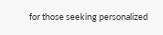for those seeking personalized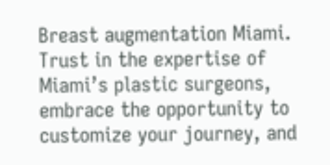Breast augmentation Miami. Trust in the expertise of Miami’s plastic surgeons, embrace the opportunity to customize your journey, and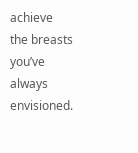achieve the breasts you’ve always envisioned.